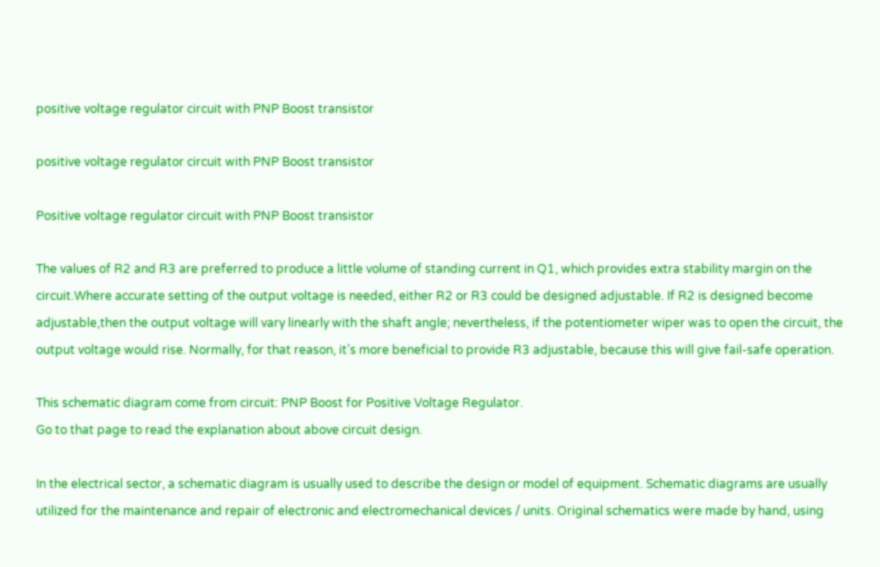positive voltage regulator circuit with PNP Boost transistor

positive voltage regulator circuit with PNP Boost transistor

Positive voltage regulator circuit with PNP Boost transistor

The values of R2 and R3 are preferred to produce a little volume of standing current in Q1, which provides extra stability margin on the circuit.Where accurate setting of the output voltage is needed, either R2 or R3 could be designed adjustable. If R2 is designed become adjustable,then the output voltage will vary linearly with the shaft angle; nevertheless, if the potentiometer wiper was to open the circuit, the output voltage would rise. Normally, for that reason, it’s more beneficial to provide R3 adjustable, because this will give fail-safe operation.

This schematic diagram come from circuit: PNP Boost for Positive Voltage Regulator.
Go to that page to read the explanation about above circuit design.

In the electrical sector, a schematic diagram is usually used to describe the design or model of equipment. Schematic diagrams are usually utilized for the maintenance and repair of electronic and electromechanical devices / units. Original schematics were made by hand, using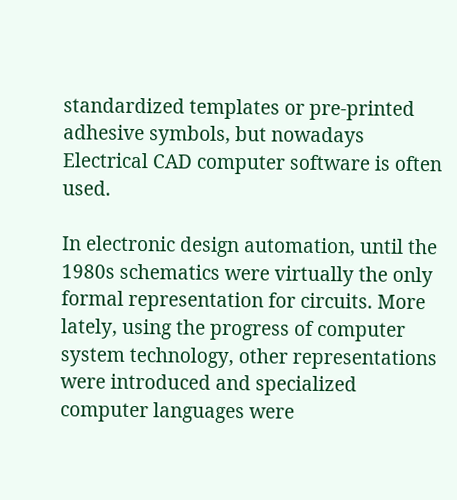standardized templates or pre-printed adhesive symbols, but nowadays Electrical CAD computer software is often used.

In electronic design automation, until the 1980s schematics were virtually the only formal representation for circuits. More lately, using the progress of computer system technology, other representations were introduced and specialized computer languages were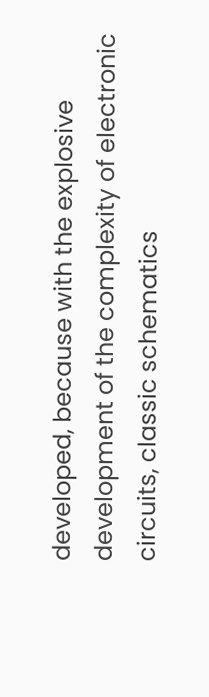developed, because with the explosive development of the complexity of electronic circuits, classic schematics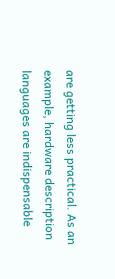are getting less practical. As an example, hardware description languages are indispensable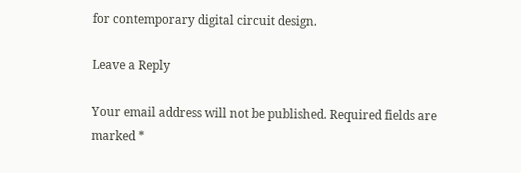for contemporary digital circuit design.

Leave a Reply

Your email address will not be published. Required fields are marked *